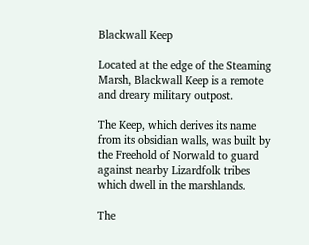Blackwall Keep

Located at the edge of the Steaming Marsh, Blackwall Keep is a remote and dreary military outpost.

The Keep, which derives its name from its obsidian walls, was built by the Freehold of Norwald to guard against nearby Lizardfolk tribes which dwell in the marshlands.

The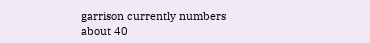garrison currently numbers about 40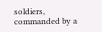soldiers, commanded by a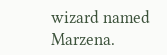wizard named Marzena.